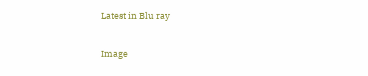Latest in Blu ray

Image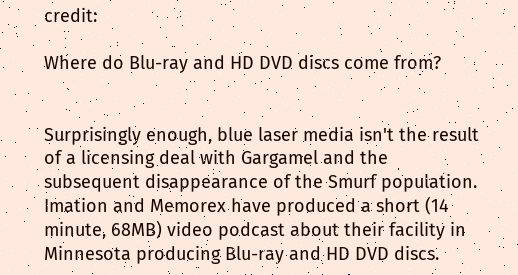credit:

Where do Blu-ray and HD DVD discs come from?


Surprisingly enough, blue laser media isn't the result of a licensing deal with Gargamel and the subsequent disappearance of the Smurf population. Imation and Memorex have produced a short (14 minute, 68MB) video podcast about their facility in Minnesota producing Blu-ray and HD DVD discs.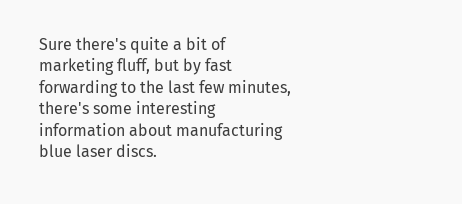Sure there's quite a bit of marketing fluff, but by fast forwarding to the last few minutes, there's some interesting information about manufacturing blue laser discs.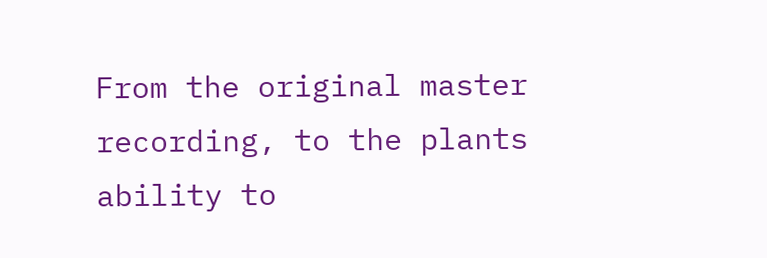From the original master recording, to the plants ability to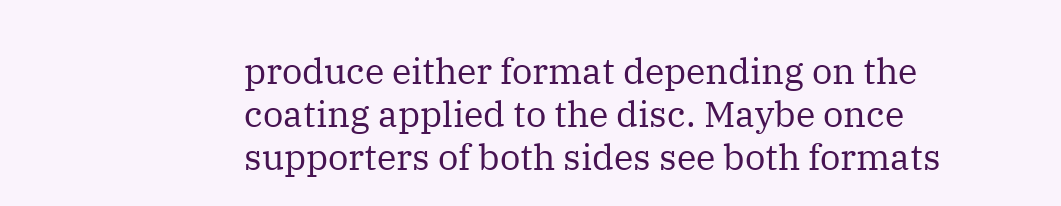produce either format depending on the coating applied to the disc. Maybe once supporters of both sides see both formats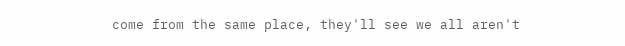come from the same place, they'll see we all aren't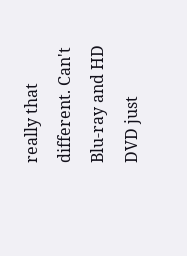really that different. Can't Blu-ray and HD DVD just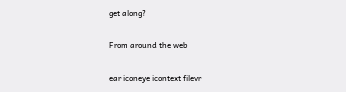get along?

From around the web

ear iconeye icontext filevr